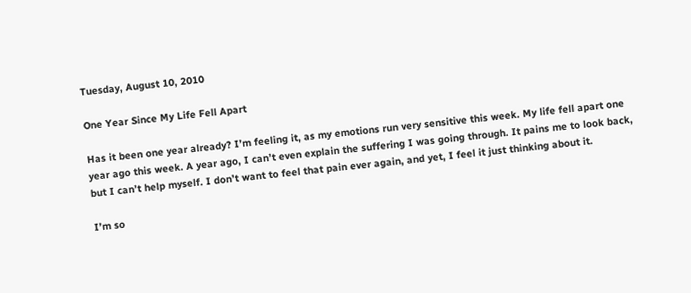Tuesday, August 10, 2010

One Year Since My Life Fell Apart

Has it been one year already? I’m feeling it, as my emotions run very sensitive this week. My life fell apart one year ago this week. A year ago, I can’t even explain the suffering I was going through. It pains me to look back, but I can’t help myself. I don’t want to feel that pain ever again, and yet, I feel it just thinking about it.

I’m so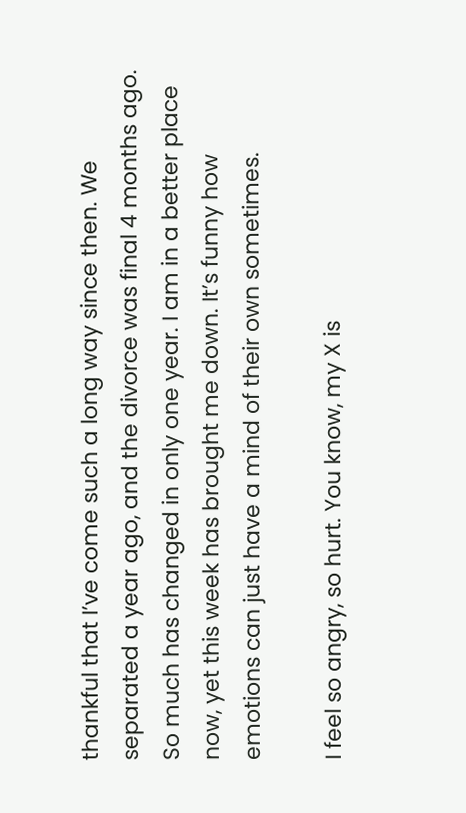thankful that I’ve come such a long way since then. We separated a year ago, and the divorce was final 4 months ago. So much has changed in only one year. I am in a better place now, yet this week has brought me down. It’s funny how emotions can just have a mind of their own sometimes.

I feel so angry, so hurt. You know, my X is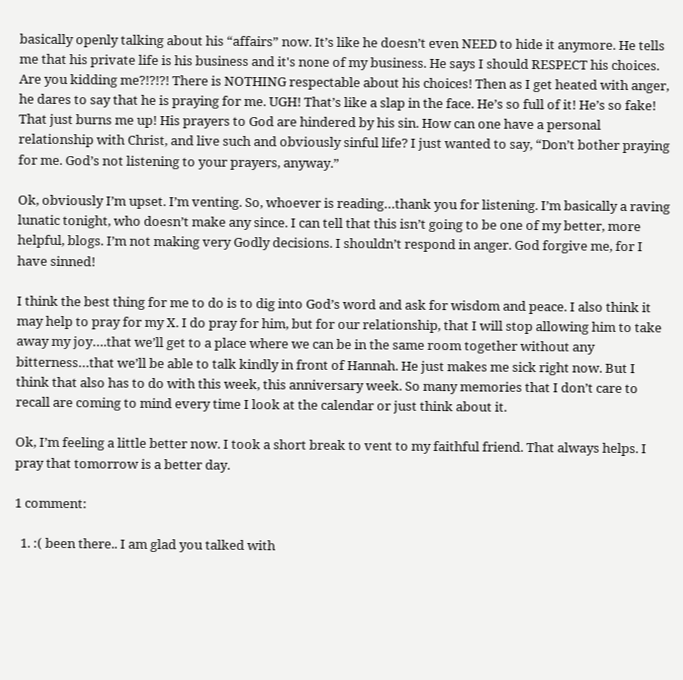basically openly talking about his “affairs” now. It’s like he doesn’t even NEED to hide it anymore. He tells me that his private life is his business and it's none of my business. He says I should RESPECT his choices. Are you kidding me?!?!?! There is NOTHING respectable about his choices! Then as I get heated with anger, he dares to say that he is praying for me. UGH! That’s like a slap in the face. He’s so full of it! He’s so fake! That just burns me up! His prayers to God are hindered by his sin. How can one have a personal relationship with Christ, and live such and obviously sinful life? I just wanted to say, “Don’t bother praying for me. God’s not listening to your prayers, anyway.”

Ok, obviously I’m upset. I’m venting. So, whoever is reading…thank you for listening. I’m basically a raving lunatic tonight, who doesn’t make any since. I can tell that this isn’t going to be one of my better, more helpful, blogs. I’m not making very Godly decisions. I shouldn’t respond in anger. God forgive me, for I have sinned!

I think the best thing for me to do is to dig into God’s word and ask for wisdom and peace. I also think it may help to pray for my X. I do pray for him, but for our relationship, that I will stop allowing him to take away my joy….that we’ll get to a place where we can be in the same room together without any bitterness…that we’ll be able to talk kindly in front of Hannah. He just makes me sick right now. But I think that also has to do with this week, this anniversary week. So many memories that I don’t care to recall are coming to mind every time I look at the calendar or just think about it.

Ok, I’m feeling a little better now. I took a short break to vent to my faithful friend. That always helps. I pray that tomorrow is a better day.

1 comment:

  1. :( been there.. I am glad you talked with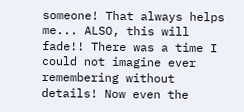someone! That always helps me... ALSO, this will fade!! There was a time I could not imagine ever remembering without details! Now even the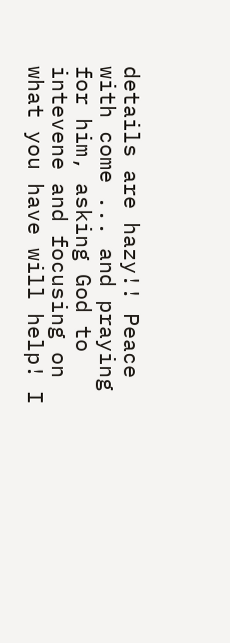details are hazy!! Peace with come ... and praying for him, asking God to intevene and focusing on what you have will help! I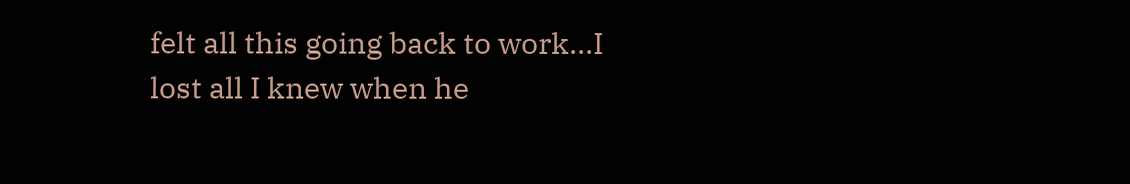felt all this going back to work...I lost all I knew when he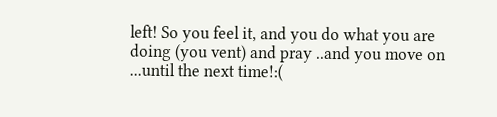left! So you feel it, and you do what you are doing (you vent) and pray ..and you move on ...until the next time!:(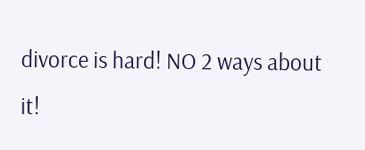divorce is hard! NO 2 ways about it!